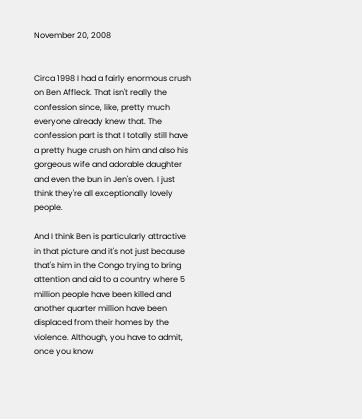November 20, 2008


Circa 1998 I had a fairly enormous crush on Ben Affleck. That isn't really the confession since, like, pretty much everyone already knew that. The confession part is that I totally still have a pretty huge crush on him and also his gorgeous wife and adorable daughter and even the bun in Jen's oven. I just think they're all exceptionally lovely people.

And I think Ben is particularly attractive in that picture and it's not just because that's him in the Congo trying to bring attention and aid to a country where 5 million people have been killed and another quarter million have been displaced from their homes by the violence. Although, you have to admit, once you know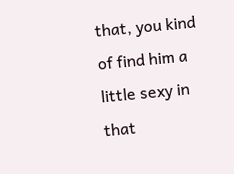that, you kind of find him a little sexy in that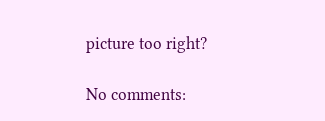picture too right?

No comments: